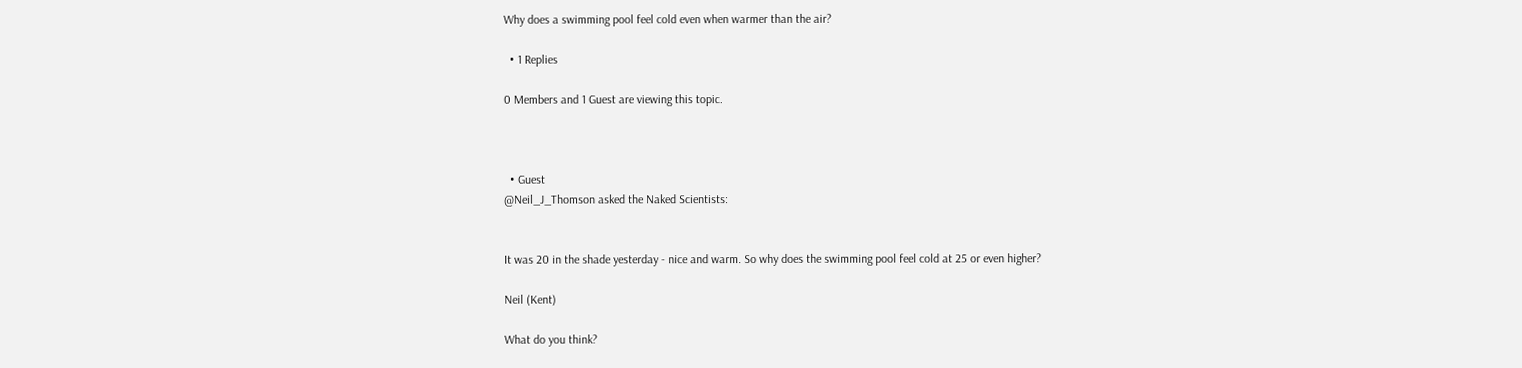Why does a swimming pool feel cold even when warmer than the air?

  • 1 Replies

0 Members and 1 Guest are viewing this topic.



  • Guest
@Neil_J_Thomson asked the Naked Scientists:


It was 20 in the shade yesterday - nice and warm. So why does the swimming pool feel cold at 25 or even higher?

Neil (Kent)

What do you think?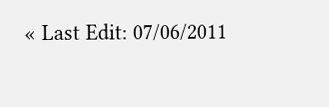« Last Edit: 07/06/2011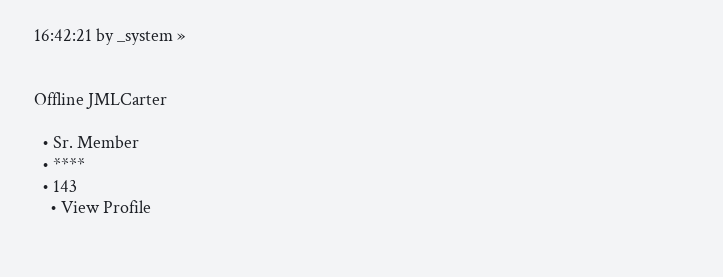16:42:21 by _system »


Offline JMLCarter

  • Sr. Member
  • ****
  • 143
    • View Profile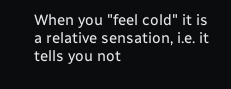When you "feel cold" it is a relative sensation, i.e. it tells you not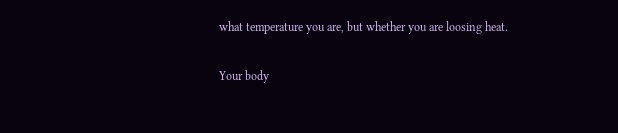what temperature you are, but whether you are loosing heat.

Your body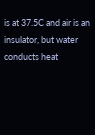is at 37.5C and air is an insulator, but water conducts heat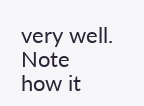very well.
Note how it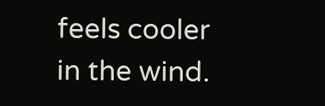feels cooler in the wind.